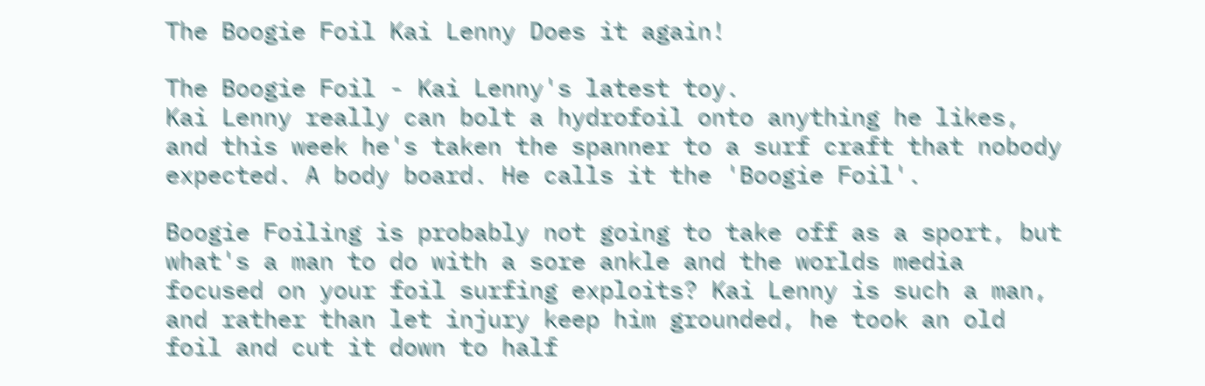The Boogie Foil Kai Lenny Does it again!

The Boogie Foil - Kai Lenny's latest toy.
Kai Lenny really can bolt a hydrofoil onto anything he likes, and this week he's taken the spanner to a surf craft that nobody expected. A body board. He calls it the 'Boogie Foil'.

Boogie Foiling is probably not going to take off as a sport, but what's a man to do with a sore ankle and the worlds media focused on your foil surfing exploits? Kai Lenny is such a man, and rather than let injury keep him grounded, he took an old foil and cut it down to half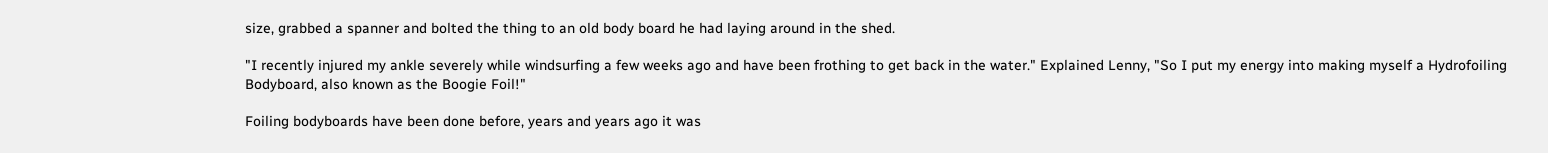size, grabbed a spanner and bolted the thing to an old body board he had laying around in the shed.

"I recently injured my ankle severely while windsurfing a few weeks ago and have been frothing to get back in the water." Explained Lenny, "So I put my energy into making myself a Hydrofoiling Bodyboard, also known as the Boogie Foil!"

Foiling bodyboards have been done before, years and years ago it was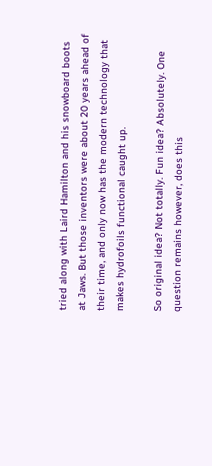tried along with Laird Hamilton and his snowboard boots at Jaws. But those inventors were about 20 years ahead of their time, and only now has the modern technology that makes hydrofoils functional caught up.

So original idea? Not totally. Fun idea? Absolutely. One question remains however, does this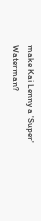make Kai Lenny a 'Super' Waterman?